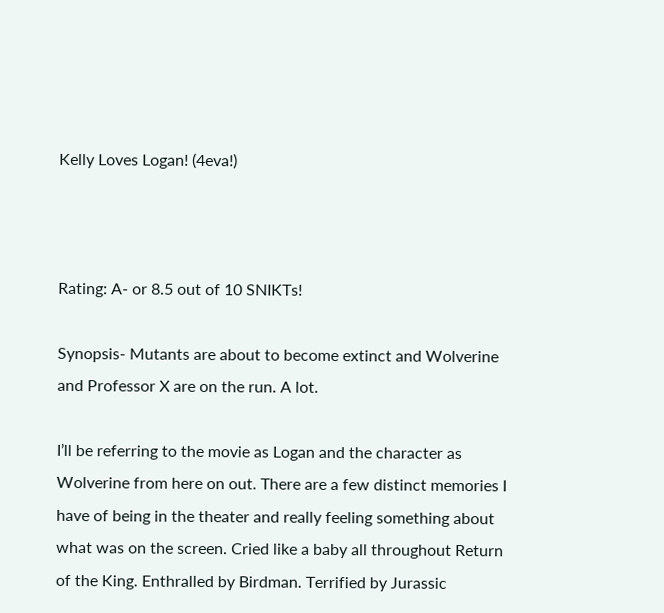Kelly Loves Logan! (4eva!)



Rating: A- or 8.5 out of 10 SNIKTs!

Synopsis- Mutants are about to become extinct and Wolverine and Professor X are on the run. A lot.

I’ll be referring to the movie as Logan and the character as Wolverine from here on out. There are a few distinct memories I have of being in the theater and really feeling something about what was on the screen. Cried like a baby all throughout Return of the King. Enthralled by Birdman. Terrified by Jurassic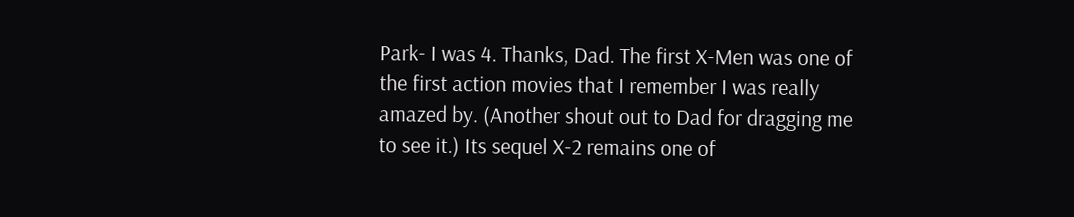Park- I was 4. Thanks, Dad. The first X-Men was one of the first action movies that I remember I was really amazed by. (Another shout out to Dad for dragging me to see it.) Its sequel X-2 remains one of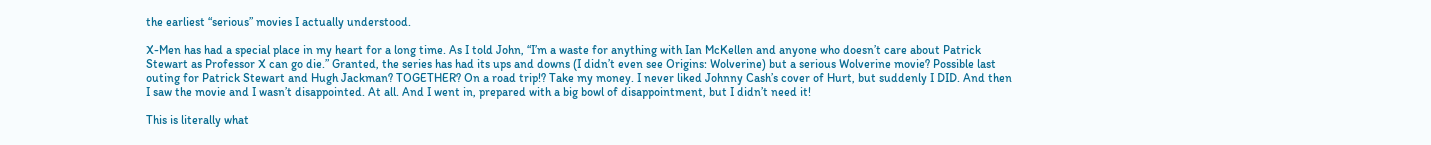the earliest “serious” movies I actually understood.

X-Men has had a special place in my heart for a long time. As I told John, “I’m a waste for anything with Ian McKellen and anyone who doesn’t care about Patrick Stewart as Professor X can go die.” Granted, the series has had its ups and downs (I didn’t even see Origins: Wolverine) but a serious Wolverine movie? Possible last outing for Patrick Stewart and Hugh Jackman? TOGETHER? On a road trip!? Take my money. I never liked Johnny Cash’s cover of Hurt, but suddenly I DID. And then I saw the movie and I wasn’t disappointed. At all. And I went in, prepared with a big bowl of disappointment, but I didn’t need it!

This is literally what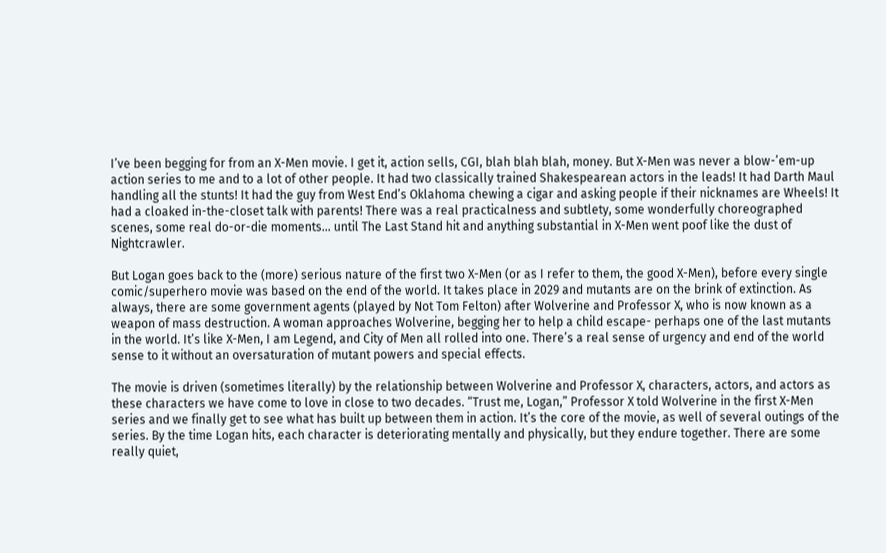I’ve been begging for from an X-Men movie. I get it, action sells, CGI, blah blah blah, money. But X-Men was never a blow-’em-up action series to me and to a lot of other people. It had two classically trained Shakespearean actors in the leads! It had Darth Maul handling all the stunts! It had the guy from West End’s Oklahoma chewing a cigar and asking people if their nicknames are Wheels! It had a cloaked in-the-closet talk with parents! There was a real practicalness and subtlety, some wonderfully choreographed scenes, some real do-or-die moments… until The Last Stand hit and anything substantial in X-Men went poof like the dust of Nightcrawler.

But Logan goes back to the (more) serious nature of the first two X-Men (or as I refer to them, the good X-Men), before every single comic/superhero movie was based on the end of the world. It takes place in 2029 and mutants are on the brink of extinction. As always, there are some government agents (played by Not Tom Felton) after Wolverine and Professor X, who is now known as a weapon of mass destruction. A woman approaches Wolverine, begging her to help a child escape- perhaps one of the last mutants in the world. It’s like X-Men, I am Legend, and City of Men all rolled into one. There’s a real sense of urgency and end of the world sense to it without an oversaturation of mutant powers and special effects.

The movie is driven (sometimes literally) by the relationship between Wolverine and Professor X, characters, actors, and actors as these characters we have come to love in close to two decades. “Trust me, Logan,” Professor X told Wolverine in the first X-Men series and we finally get to see what has built up between them in action. It’s the core of the movie, as well of several outings of the series. By the time Logan hits, each character is deteriorating mentally and physically, but they endure together. There are some really quiet,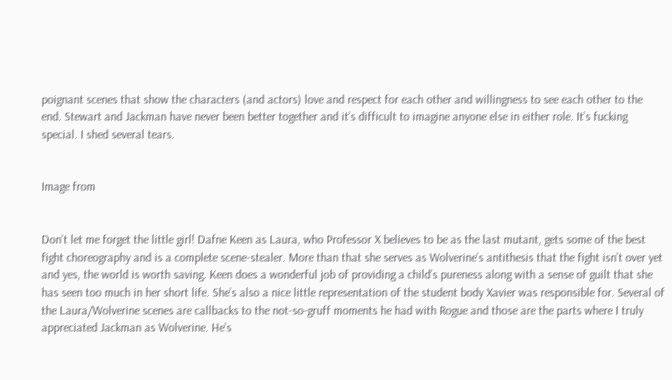poignant scenes that show the characters (and actors) love and respect for each other and willingness to see each other to the end. Stewart and Jackman have never been better together and it’s difficult to imagine anyone else in either role. It’s fucking special. I shed several tears.


Image from


Don’t let me forget the little girl! Dafne Keen as Laura, who Professor X believes to be as the last mutant, gets some of the best fight choreography and is a complete scene-stealer. More than that she serves as Wolverine’s antithesis that the fight isn’t over yet and yes, the world is worth saving. Keen does a wonderful job of providing a child’s pureness along with a sense of guilt that she has seen too much in her short life. She’s also a nice little representation of the student body Xavier was responsible for. Several of the Laura/Wolverine scenes are callbacks to the not-so-gruff moments he had with Rogue and those are the parts where I truly appreciated Jackman as Wolverine. He’s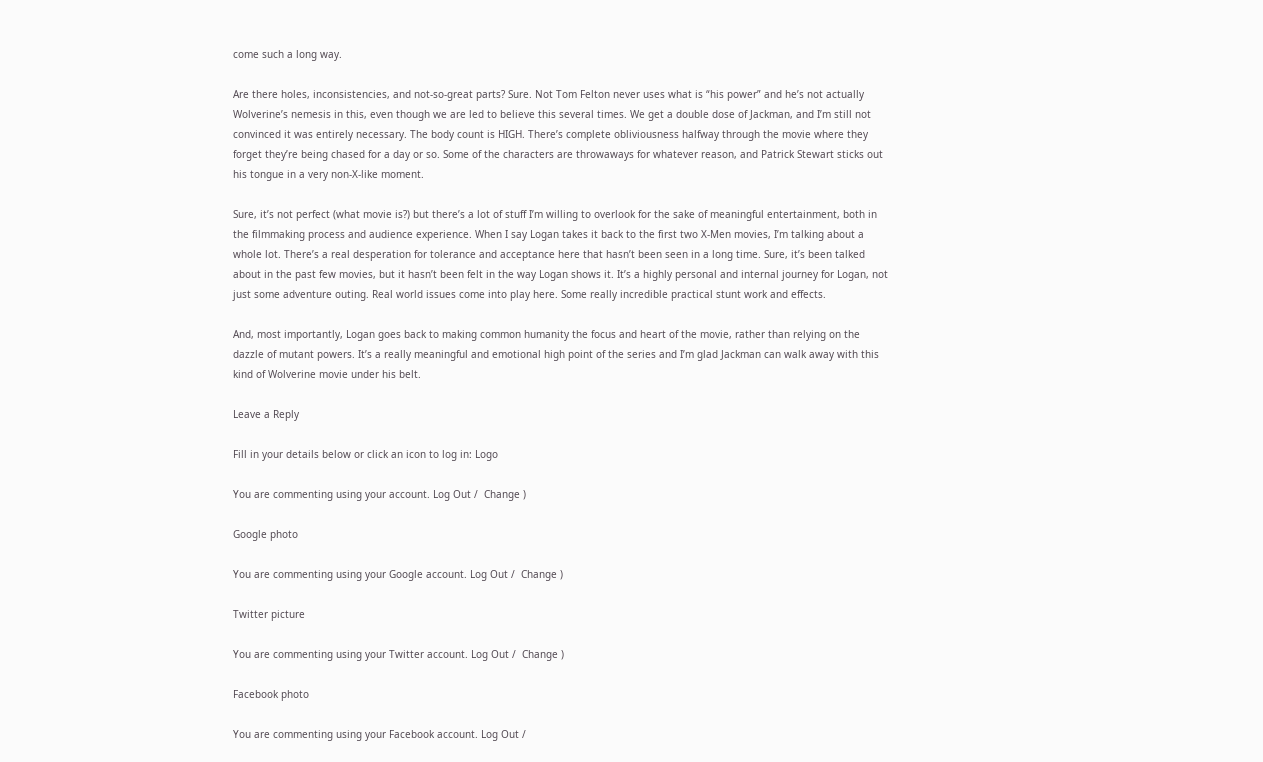come such a long way.

Are there holes, inconsistencies, and not-so-great parts? Sure. Not Tom Felton never uses what is “his power” and he’s not actually Wolverine’s nemesis in this, even though we are led to believe this several times. We get a double dose of Jackman, and I’m still not convinced it was entirely necessary. The body count is HIGH. There’s complete obliviousness halfway through the movie where they forget they’re being chased for a day or so. Some of the characters are throwaways for whatever reason, and Patrick Stewart sticks out his tongue in a very non-X-like moment.

Sure, it’s not perfect (what movie is?) but there’s a lot of stuff I’m willing to overlook for the sake of meaningful entertainment, both in the filmmaking process and audience experience. When I say Logan takes it back to the first two X-Men movies, I’m talking about a whole lot. There’s a real desperation for tolerance and acceptance here that hasn’t been seen in a long time. Sure, it’s been talked about in the past few movies, but it hasn’t been felt in the way Logan shows it. It’s a highly personal and internal journey for Logan, not just some adventure outing. Real world issues come into play here. Some really incredible practical stunt work and effects.

And, most importantly, Logan goes back to making common humanity the focus and heart of the movie, rather than relying on the dazzle of mutant powers. It’s a really meaningful and emotional high point of the series and I’m glad Jackman can walk away with this kind of Wolverine movie under his belt.

Leave a Reply

Fill in your details below or click an icon to log in: Logo

You are commenting using your account. Log Out /  Change )

Google photo

You are commenting using your Google account. Log Out /  Change )

Twitter picture

You are commenting using your Twitter account. Log Out /  Change )

Facebook photo

You are commenting using your Facebook account. Log Out /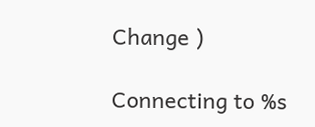Change )

Connecting to %s